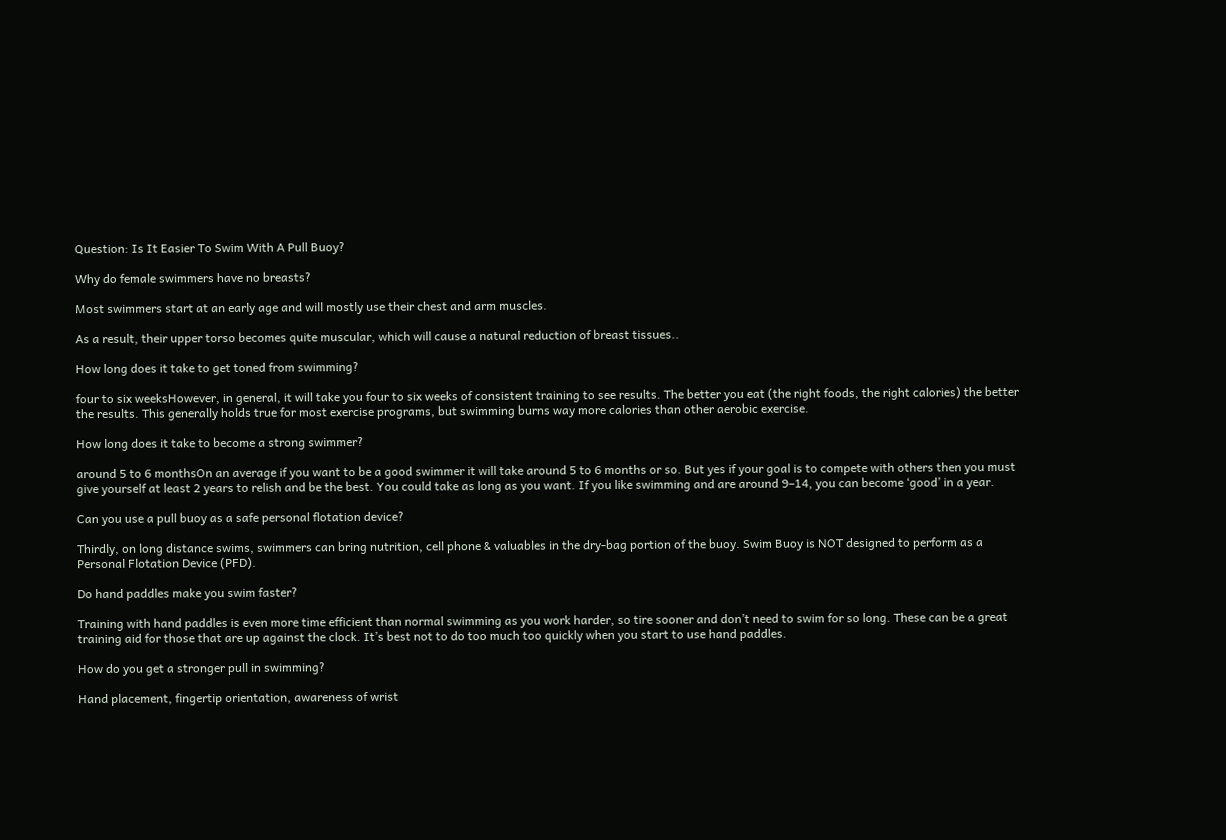Question: Is It Easier To Swim With A Pull Buoy?

Why do female swimmers have no breasts?

Most swimmers start at an early age and will mostly use their chest and arm muscles.

As a result, their upper torso becomes quite muscular, which will cause a natural reduction of breast tissues..

How long does it take to get toned from swimming?

four to six weeksHowever, in general, it will take you four to six weeks of consistent training to see results. The better you eat (the right foods, the right calories) the better the results. This generally holds true for most exercise programs, but swimming burns way more calories than other aerobic exercise.

How long does it take to become a strong swimmer?

around 5 to 6 monthsOn an average if you want to be a good swimmer it will take around 5 to 6 months or so. But yes if your goal is to compete with others then you must give yourself at least 2 years to relish and be the best. You could take as long as you want. If you like swimming and are around 9–14, you can become ‘good’ in a year.

Can you use a pull buoy as a safe personal flotation device?

Thirdly, on long distance swims, swimmers can bring nutrition, cell phone & valuables in the dry-bag portion of the buoy. Swim Buoy is NOT designed to perform as a Personal Flotation Device (PFD).

Do hand paddles make you swim faster?

Training with hand paddles is even more time efficient than normal swimming as you work harder, so tire sooner and don’t need to swim for so long. These can be a great training aid for those that are up against the clock. It’s best not to do too much too quickly when you start to use hand paddles.

How do you get a stronger pull in swimming?

Hand placement, fingertip orientation, awareness of wrist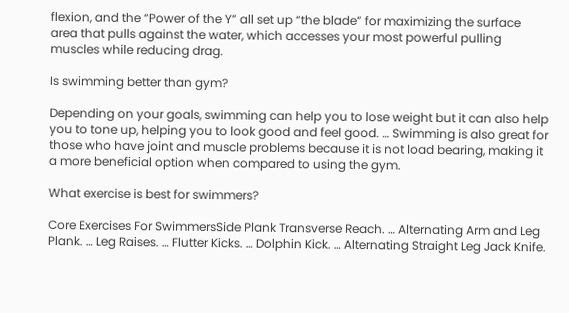flexion, and the “Power of the Y” all set up “the blade” for maximizing the surface area that pulls against the water, which accesses your most powerful pulling muscles while reducing drag.

Is swimming better than gym?

Depending on your goals, swimming can help you to lose weight but it can also help you to tone up, helping you to look good and feel good. … Swimming is also great for those who have joint and muscle problems because it is not load bearing, making it a more beneficial option when compared to using the gym.

What exercise is best for swimmers?

Core Exercises For SwimmersSide Plank Transverse Reach. … Alternating Arm and Leg Plank. … Leg Raises. … Flutter Kicks. … Dolphin Kick. … Alternating Straight Leg Jack Knife.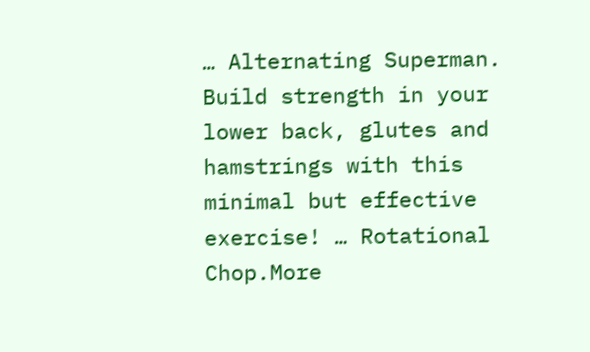… Alternating Superman. Build strength in your lower back, glutes and hamstrings with this minimal but effective exercise! … Rotational Chop.More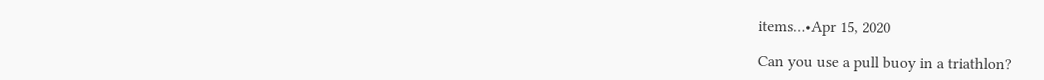items…•Apr 15, 2020

Can you use a pull buoy in a triathlon?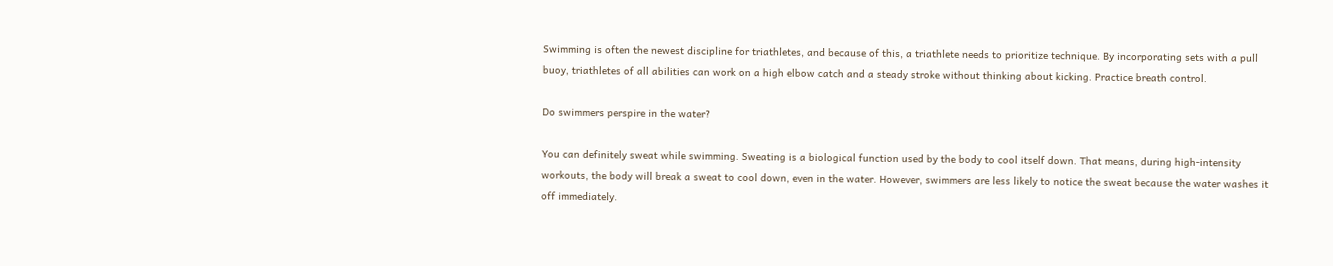Swimming is often the newest discipline for triathletes, and because of this, a triathlete needs to prioritize technique. By incorporating sets with a pull buoy, triathletes of all abilities can work on a high elbow catch and a steady stroke without thinking about kicking. Practice breath control.

Do swimmers perspire in the water?

You can definitely sweat while swimming. Sweating is a biological function used by the body to cool itself down. That means, during high-intensity workouts, the body will break a sweat to cool down, even in the water. However, swimmers are less likely to notice the sweat because the water washes it off immediately.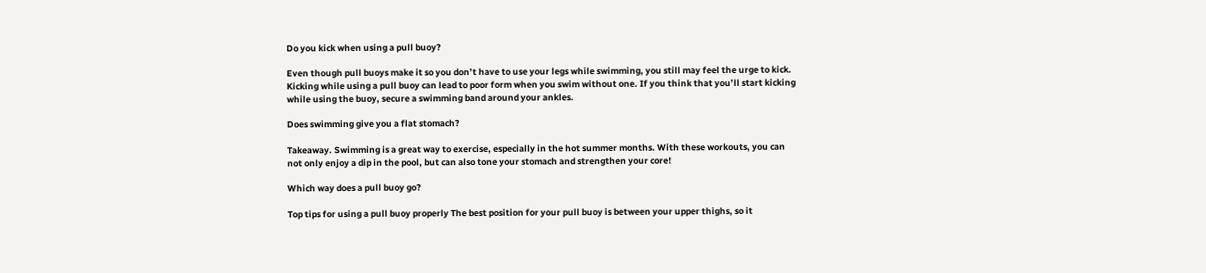Do you kick when using a pull buoy?

Even though pull buoys make it so you don’t have to use your legs while swimming, you still may feel the urge to kick. Kicking while using a pull buoy can lead to poor form when you swim without one. If you think that you’ll start kicking while using the buoy, secure a swimming band around your ankles.

Does swimming give you a flat stomach?

Takeaway. Swimming is a great way to exercise, especially in the hot summer months. With these workouts, you can not only enjoy a dip in the pool, but can also tone your stomach and strengthen your core!

Which way does a pull buoy go?

Top tips for using a pull buoy properly The best position for your pull buoy is between your upper thighs, so it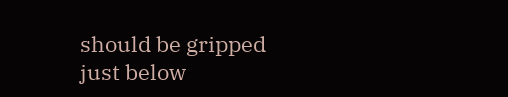should be gripped just below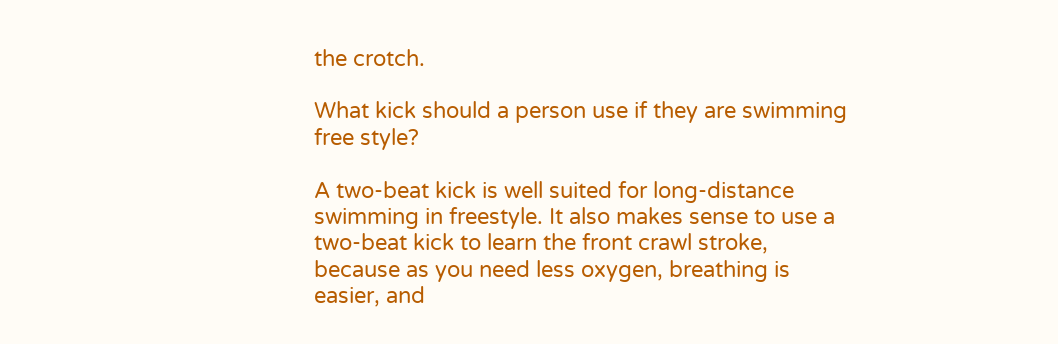the crotch.

What kick should a person use if they are swimming free style?

A two-beat kick is well suited for long-distance swimming in freestyle. It also makes sense to use a two-beat kick to learn the front crawl stroke, because as you need less oxygen, breathing is easier, and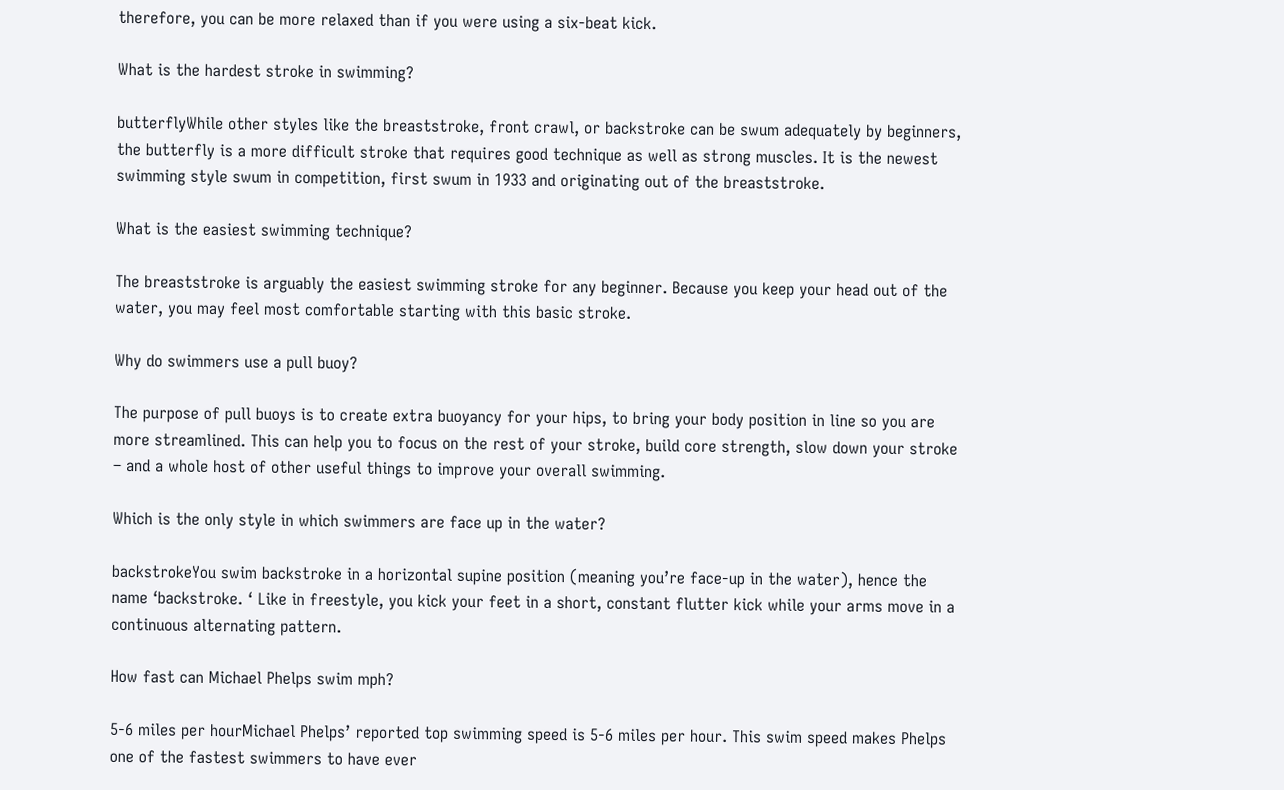therefore, you can be more relaxed than if you were using a six-beat kick.

What is the hardest stroke in swimming?

butterflyWhile other styles like the breaststroke, front crawl, or backstroke can be swum adequately by beginners, the butterfly is a more difficult stroke that requires good technique as well as strong muscles. It is the newest swimming style swum in competition, first swum in 1933 and originating out of the breaststroke.

What is the easiest swimming technique?

The breaststroke is arguably the easiest swimming stroke for any beginner. Because you keep your head out of the water, you may feel most comfortable starting with this basic stroke.

Why do swimmers use a pull buoy?

The purpose of pull buoys is to create extra buoyancy for your hips, to bring your body position in line so you are more streamlined. This can help you to focus on the rest of your stroke, build core strength, slow down your stroke – and a whole host of other useful things to improve your overall swimming.

Which is the only style in which swimmers are face up in the water?

backstrokeYou swim backstroke in a horizontal supine position (meaning you’re face-up in the water), hence the name ‘backstroke. ‘ Like in freestyle, you kick your feet in a short, constant flutter kick while your arms move in a continuous alternating pattern.

How fast can Michael Phelps swim mph?

5-6 miles per hourMichael Phelps’ reported top swimming speed is 5-6 miles per hour. This swim speed makes Phelps one of the fastest swimmers to have ever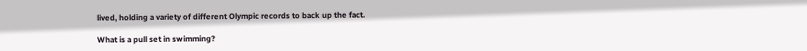lived, holding a variety of different Olympic records to back up the fact.

What is a pull set in swimming?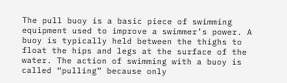The pull buoy is a basic piece of swimming equipment used to improve a swimmer’s power. A buoy is typically held between the thighs to float the hips and legs at the surface of the water. The action of swimming with a buoy is called “pulling” because only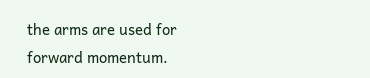the arms are used for forward momentum.